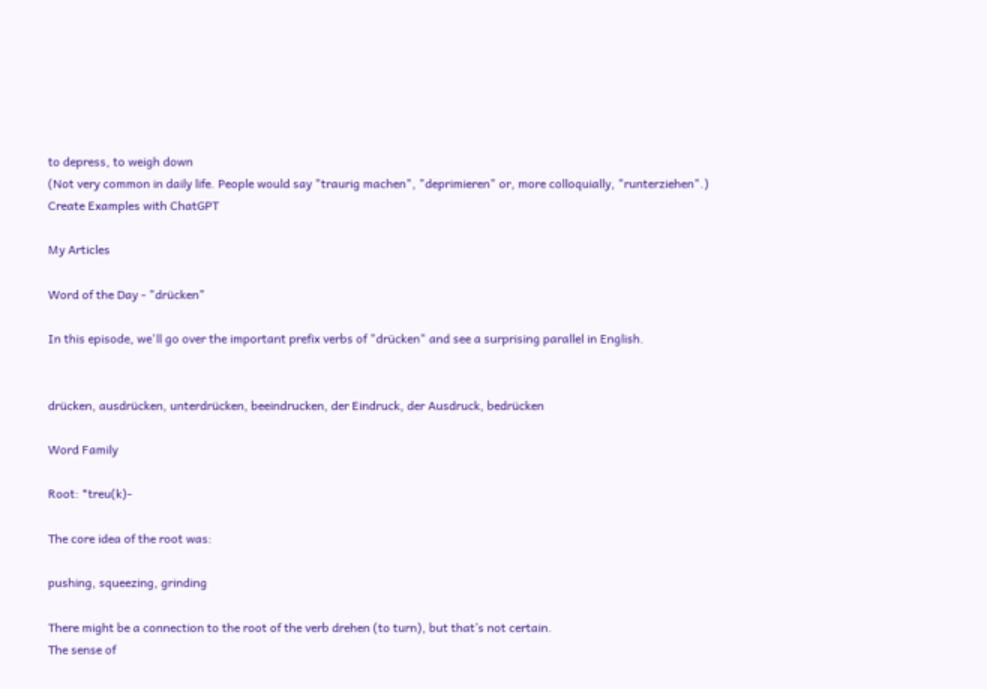to depress, to weigh down
(Not very common in daily life. People would say "traurig machen", "deprimieren" or, more colloquially, "runterziehen".)
Create Examples with ChatGPT

My Articles

Word of the Day - "drücken"

In this episode, we'll go over the important prefix verbs of "drücken" and see a surprising parallel in English.


drücken, ausdrücken, unterdrücken, beeindrucken, der Eindruck, der Ausdruck, bedrücken

Word Family

Root: *treu(k)-

The core idea of the root was:

pushing, squeezing, grinding

There might be a connection to the root of the verb drehen (to turn), but that’s not certain.
The sense of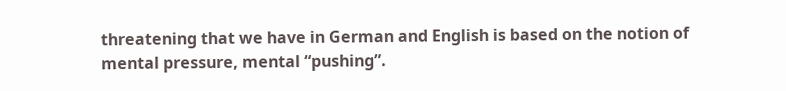threatening that we have in German and English is based on the notion of mental pressure, mental “pushing”.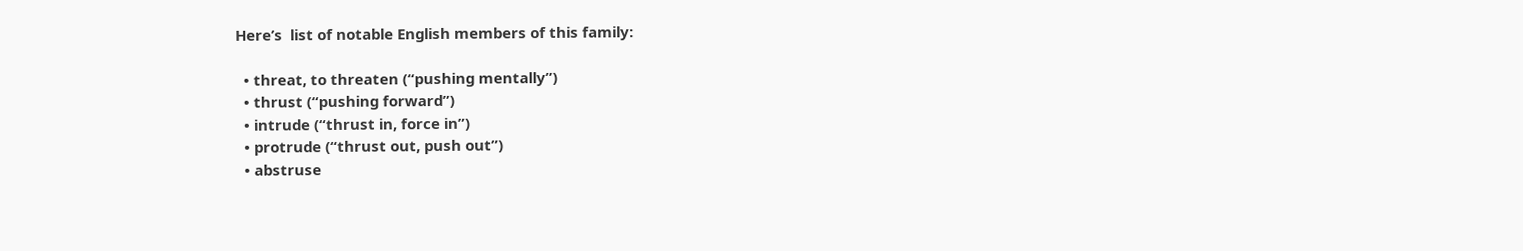Here’s  list of notable English members of this family:

  • threat, to threaten (“pushing mentally”)
  • thrust (“pushing forward”)
  • intrude (“thrust in, force in”)
  • protrude (“thrust out, push out”)
  • abstruse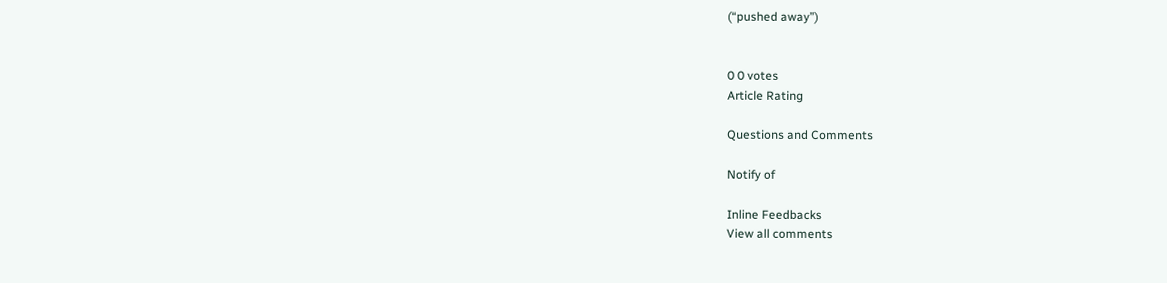(“pushed away”)


0 0 votes
Article Rating

Questions and Comments

Notify of

Inline Feedbacks
View all comments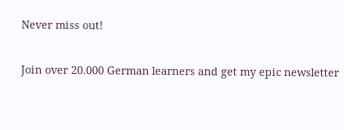Never miss out!

Join over 20.000 German learners and get my epic newsletter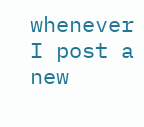whenever I post a new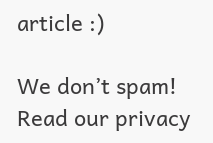article :)

We don’t spam! Read our privacy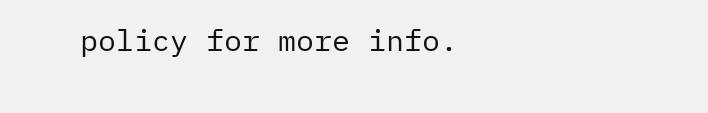policy for more info.